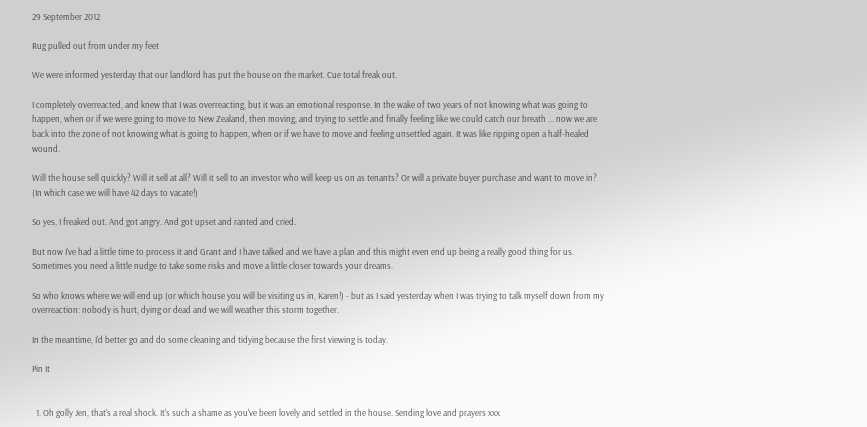29 September 2012

Rug pulled out from under my feet

We were informed yesterday that our landlord has put the house on the market. Cue total freak out.

I completely overreacted, and knew that I was overreacting, but it was an emotional response. In the wake of two years of not knowing what was going to happen, when or if we were going to move to New Zealand, then moving, and trying to settle and finally feeling like we could catch our breath ... now we are back into the zone of not knowing what is going to happen, when or if we have to move and feeling unsettled again. It was like ripping open a half-healed wound.

Will the house sell quickly? Will it sell at all? Will it sell to an investor who will keep us on as tenants? Or will a private buyer purchase and want to move in? (In which case we will have 42 days to vacate!)

So yes, I freaked out. And got angry. And got upset and ranted and cried.

But now I've had a little time to process it and Grant and I have talked and we have a plan and this might even end up being a really good thing for us. Sometimes you need a little nudge to take some risks and move a little closer towards your dreams.

So who knows where we will end up (or which house you will be visiting us in, Karen!) - but as I said yesterday when I was trying to talk myself down from my overreaction: nobody is hurt, dying or dead and we will weather this storm together.

In the meantime, I'd better go and do some cleaning and tidying because the first viewing is today.

Pin It


  1. Oh golly Jen, that's a real shock. It's such a shame as you've been lovely and settled in the house. Sending love and prayers xxx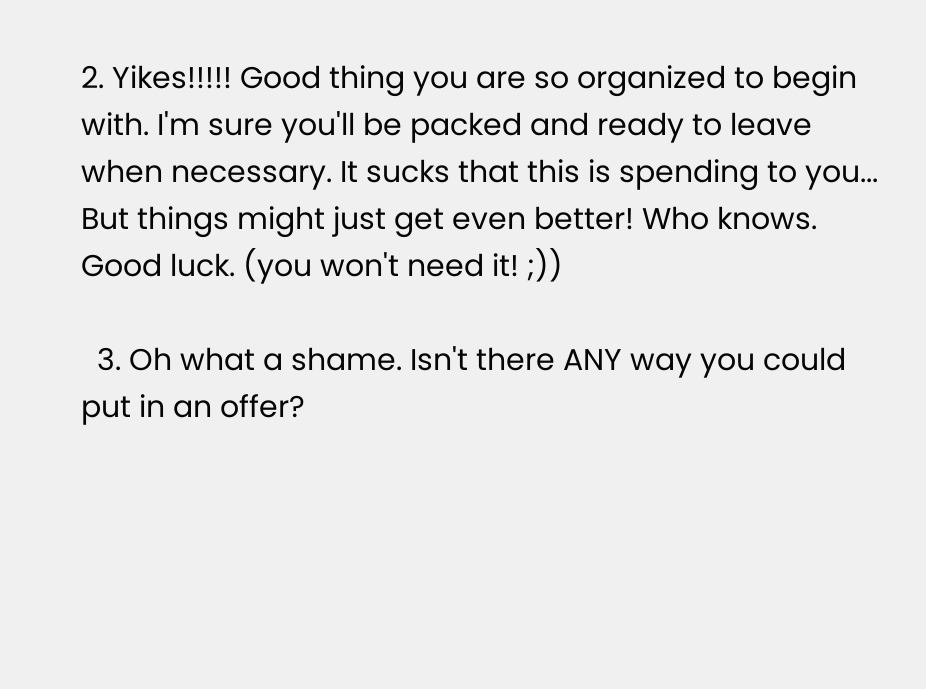2. Yikes!!!!! Good thing you are so organized to begin with. I'm sure you'll be packed and ready to leave when necessary. It sucks that this is spending to you... But things might just get even better! Who knows. Good luck. (you won't need it! ;))

  3. Oh what a shame. Isn't there ANY way you could put in an offer?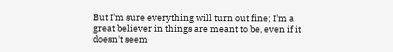But I'm sure everything will turn out fine; I'm a great believer in things are meant to be, even if it doesn't seem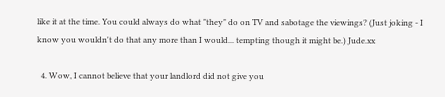like it at the time. You could always do what "they" do on TV and sabotage the viewings? (Just joking - I know you wouldn't do that any more than I would... tempting though it might be.) Jude.xx

  4. Wow, I cannot believe that your landlord did not give you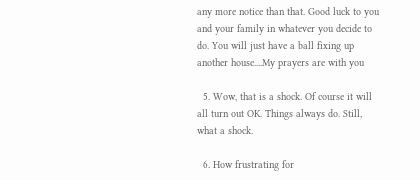any more notice than that. Good luck to you and your family in whatever you decide to do. You will just have a ball fixing up another house....My prayers are with you

  5. Wow, that is a shock. Of course it will all turn out OK. Things always do. Still, what a shock.

  6. How frustrating for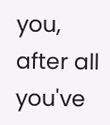you, after all you've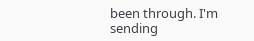been through. I'm sending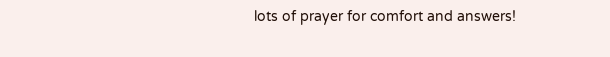lots of prayer for comfort and answers!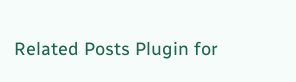Related Posts Plugin for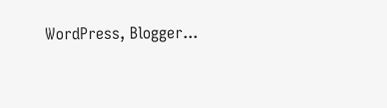WordPress, Blogger...